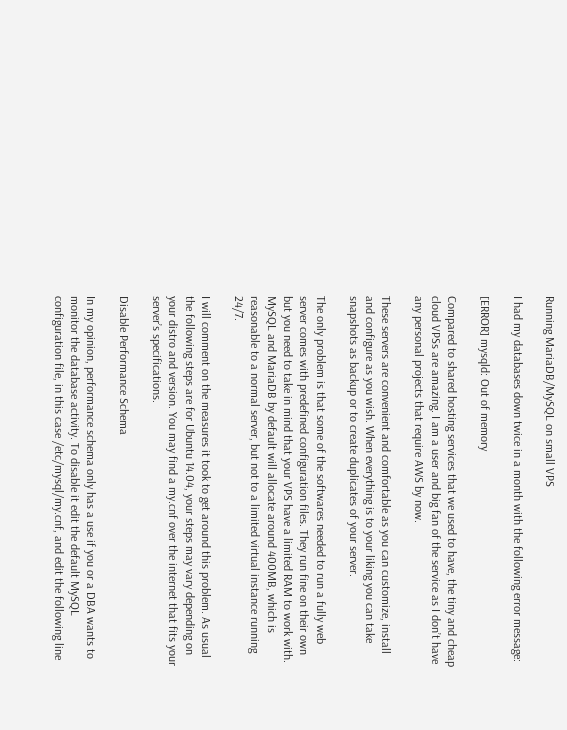Running MariaDB/MySQL on small VPS

I had my databases down twice in a month with the following error message:

[ERROR] mysqld: Out of memory

Compared to shared hosting services that we used to have, the tiny and cheap cloud VPSs are amazing. I am a user and big fan of the service as I don’t have any personal projects that require AWS by now.

These servers are convenient and comfortable as you can customize, install and configure as you wish. When everything is to your liking you can take snapshots as backup or to create duplicates of your server.

The only problem is that some of the softwares needed to run a fully web server comes with predefined configuration files. They run fine on their own but you need to take in mind that your VPS have a limited RAM to work with. MySQL and MariaDB by default will allocate around 400MB, which is reasonable to a normal server, but not to a limited virtual instance running 24/7.

I will comment on the measures it took to get around this problem. As usual the following steps are for Ubuntu 14.04, your steps may vary depending on your distro and version. You may find a my.cnf over the internet that fits your server’s specifications.

Disable Performance Schema

In my opinion, performance schema only has a use if you or a DBA wants to monitor the database activity. To disable it edit the default MySQL configuration file, in this case /etc/mysql/my.cnf, and edit the following line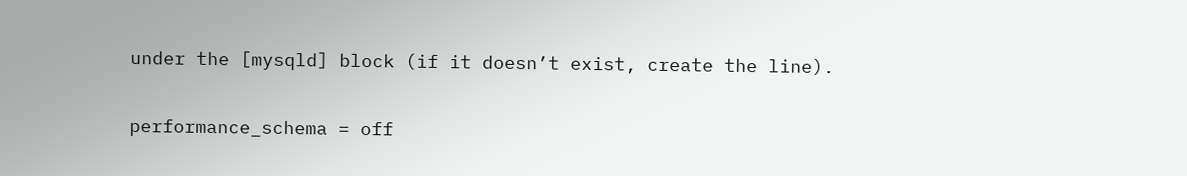under the [mysqld] block (if it doesn’t exist, create the line).

performance_schema = off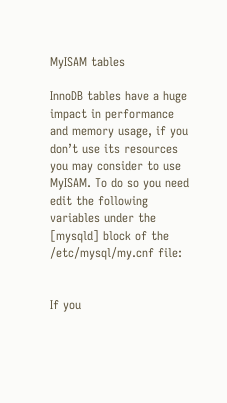MyISAM tables

InnoDB tables have a huge impact in performance and memory usage, if you don’t use its resources you may consider to use MyISAM. To do so you need edit the following variables under the [mysqld] block of the /etc/mysql/my.cnf file:


If you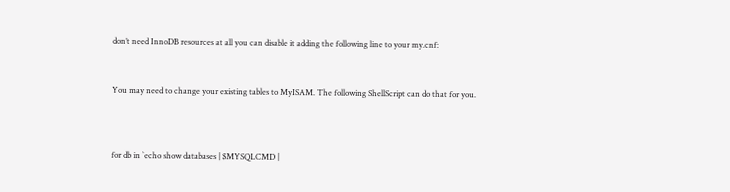don’t need InnoDB resources at all you can disable it adding the following line to your my.cnf:


You may need to change your existing tables to MyISAM. The following ShellScript can do that for you.



for db in `echo show databases | $MYSQLCMD |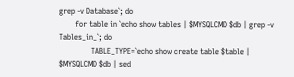grep -v Database`; do
        for table in `echo show tables | $MYSQLCMD $db | grep -v Tables_in_`; do
                TABLE_TYPE=`echo show create table $table | $MYSQLCMD $db | sed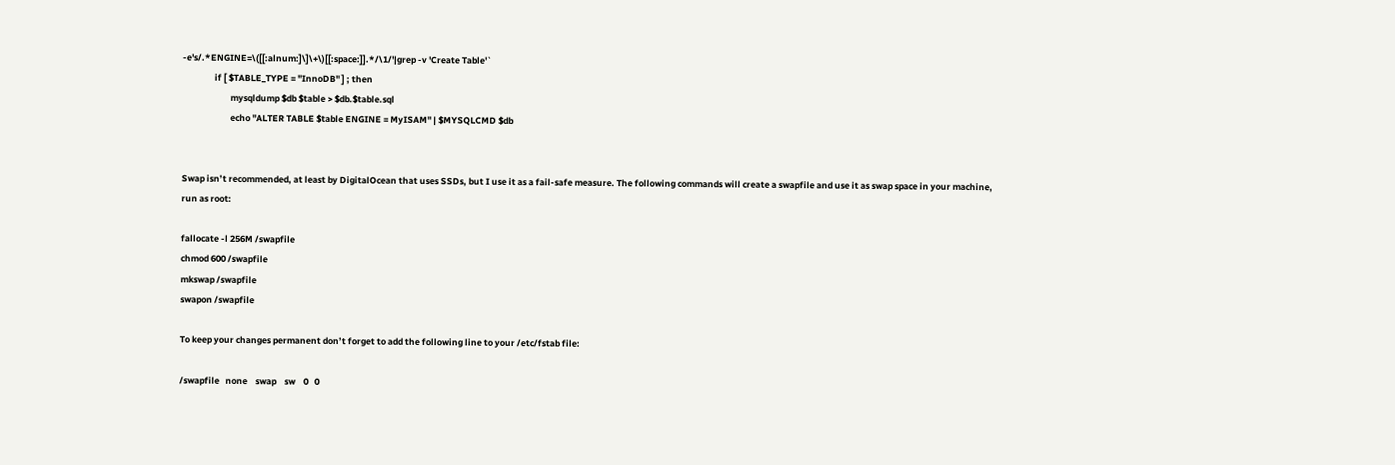-e's/.*ENGINE=\([[:alnum:]\]\+\)[[:space:]].*/\1/'|grep -v 'Create Table'`
                if [ $TABLE_TYPE = "InnoDB" ] ; then
                        mysqldump $db $table > $db.$table.sql
                        echo "ALTER TABLE $table ENGINE = MyISAM" | $MYSQLCMD $db


Swap isn’t recommended, at least by DigitalOcean that uses SSDs, but I use it as a fail-safe measure. The following commands will create a swapfile and use it as swap space in your machine, run as root:

fallocate -l 256M /swapfile
chmod 600 /swapfile
mkswap /swapfile
swapon /swapfile

To keep your changes permanent don’t forget to add the following line to your /etc/fstab file:

/swapfile   none    swap    sw    0   0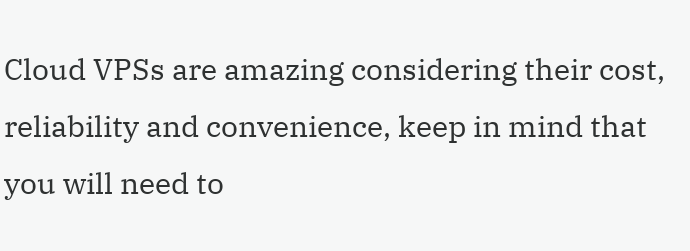Cloud VPSs are amazing considering their cost, reliability and convenience, keep in mind that you will need to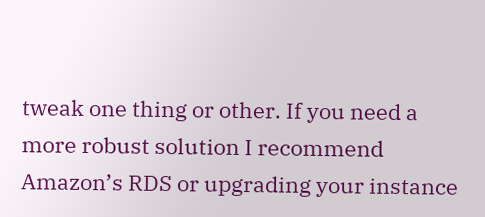tweak one thing or other. If you need a more robust solution I recommend Amazon’s RDS or upgrading your instance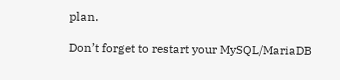plan.

Don’t forget to restart your MySQL/MariaDB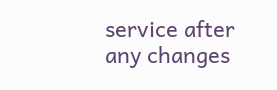service after any changes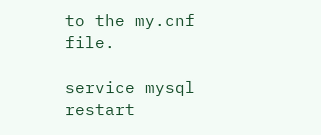to the my.cnf file.

service mysql restart